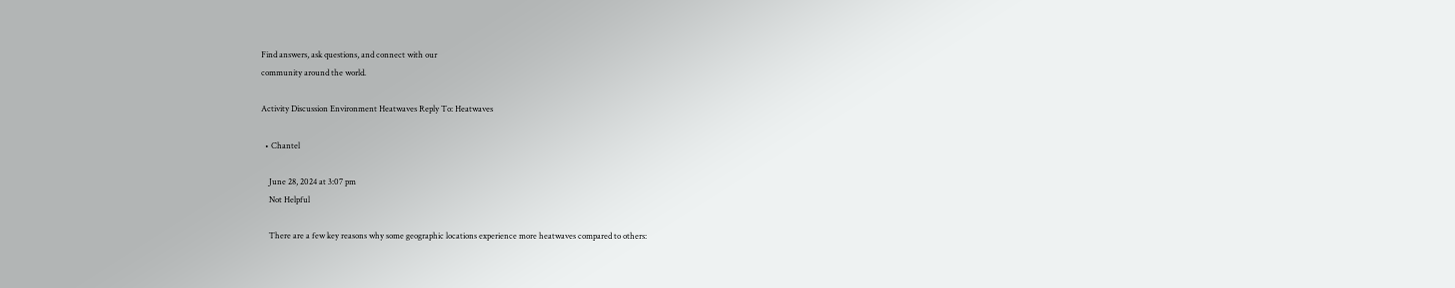Find answers, ask questions, and connect with our
community around the world.

Activity Discussion Environment Heatwaves Reply To: Heatwaves

  • Chantel

    June 28, 2024 at 3:07 pm
    Not Helpful

    There are a few key reasons why some geographic locations experience more heatwaves compared to others: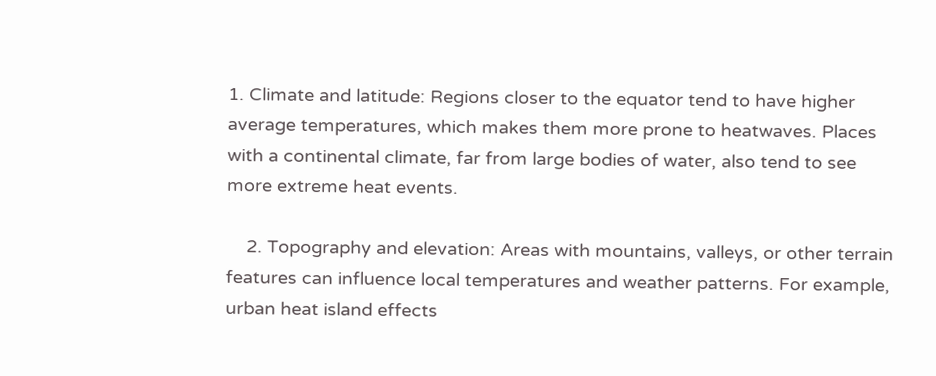1. Climate and latitude: Regions closer to the equator tend to have higher average temperatures, which makes them more prone to heatwaves. Places with a continental climate, far from large bodies of water, also tend to see more extreme heat events.

    2. Topography and elevation: Areas with mountains, valleys, or other terrain features can influence local temperatures and weather patterns. For example, urban heat island effects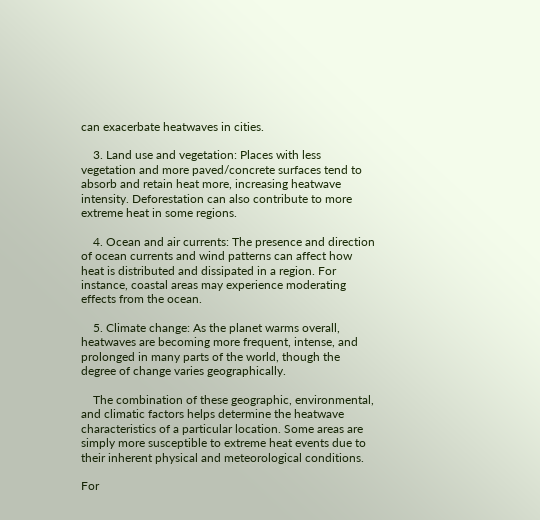can exacerbate heatwaves in cities.

    3. Land use and vegetation: Places with less vegetation and more paved/concrete surfaces tend to absorb and retain heat more, increasing heatwave intensity. Deforestation can also contribute to more extreme heat in some regions.

    4. Ocean and air currents: The presence and direction of ocean currents and wind patterns can affect how heat is distributed and dissipated in a region. For instance, coastal areas may experience moderating effects from the ocean.

    5. Climate change: As the planet warms overall, heatwaves are becoming more frequent, intense, and prolonged in many parts of the world, though the degree of change varies geographically.

    The combination of these geographic, environmental, and climatic factors helps determine the heatwave characteristics of a particular location. Some areas are simply more susceptible to extreme heat events due to their inherent physical and meteorological conditions.

For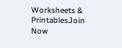Worksheets & PrintablesJoin Now